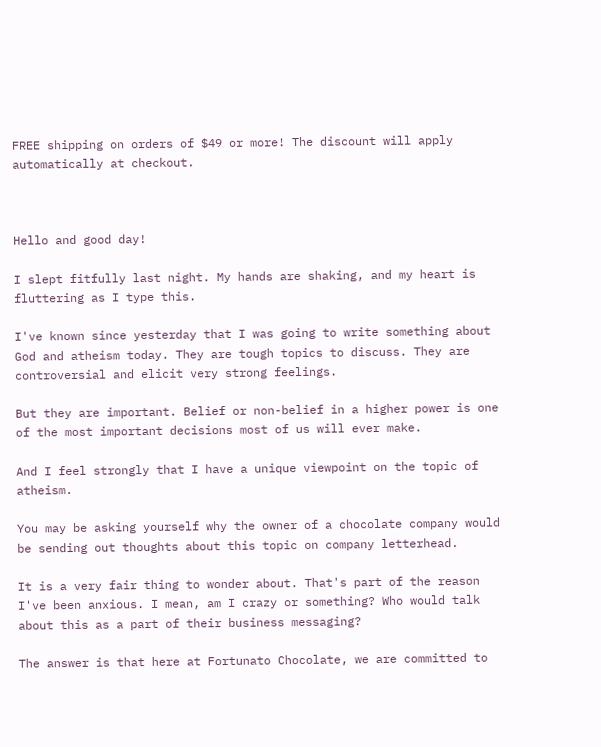FREE shipping on orders of $49 or more! The discount will apply automatically at checkout.



Hello and good day!

I slept fitfully last night. My hands are shaking, and my heart is fluttering as I type this.

I've known since yesterday that I was going to write something about God and atheism today. They are tough topics to discuss. They are controversial and elicit very strong feelings.

But they are important. Belief or non-belief in a higher power is one of the most important decisions most of us will ever make.

And I feel strongly that I have a unique viewpoint on the topic of atheism.

You may be asking yourself why the owner of a chocolate company would be sending out thoughts about this topic on company letterhead.

It is a very fair thing to wonder about. That's part of the reason I've been anxious. I mean, am I crazy or something? Who would talk about this as a part of their business messaging?

The answer is that here at Fortunato Chocolate, we are committed to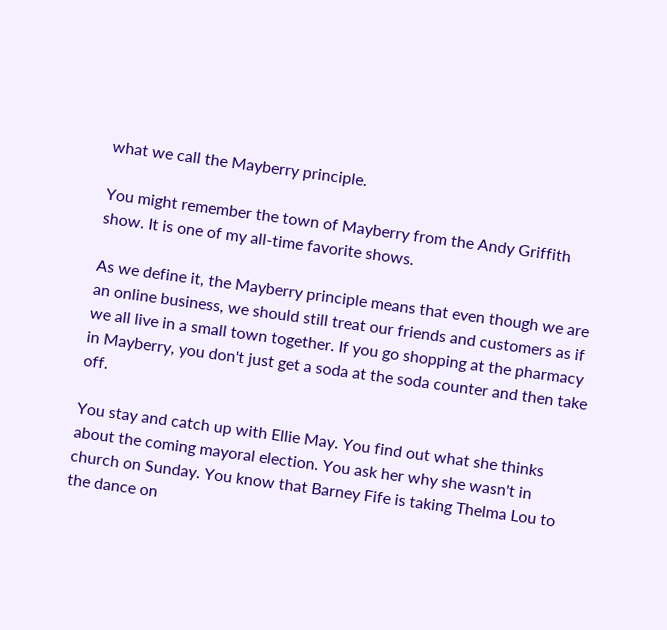what we call the Mayberry principle.

You might remember the town of Mayberry from the Andy Griffith show. It is one of my all-time favorite shows.

As we define it, the Mayberry principle means that even though we are an online business, we should still treat our friends and customers as if we all live in a small town together. If you go shopping at the pharmacy in Mayberry, you don't just get a soda at the soda counter and then take off.

You stay and catch up with Ellie May. You find out what she thinks about the coming mayoral election. You ask her why she wasn't in church on Sunday. You know that Barney Fife is taking Thelma Lou to the dance on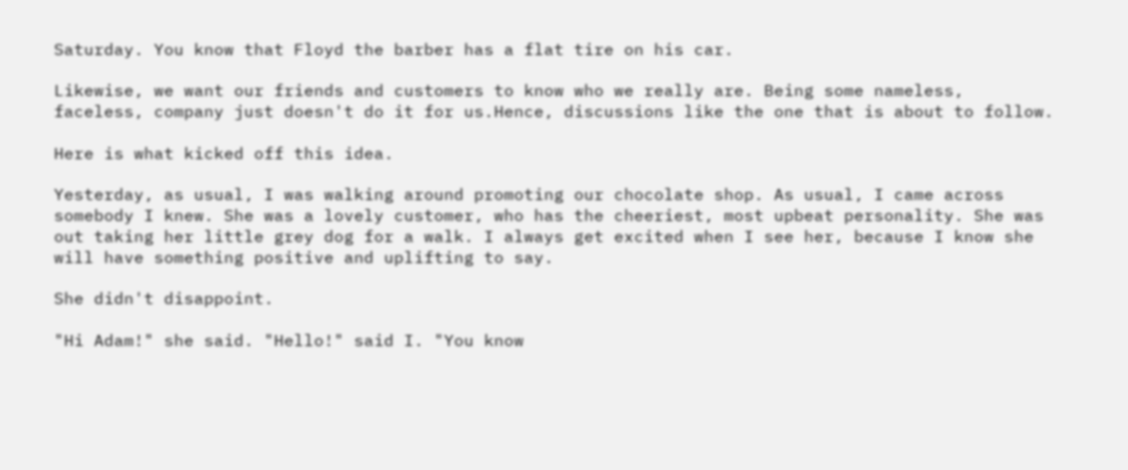Saturday. You know that Floyd the barber has a flat tire on his car.

Likewise, we want our friends and customers to know who we really are. Being some nameless, faceless, company just doesn't do it for us.Hence, discussions like the one that is about to follow.

Here is what kicked off this idea.

Yesterday, as usual, I was walking around promoting our chocolate shop. As usual, I came across somebody I knew. She was a lovely customer, who has the cheeriest, most upbeat personality. She was out taking her little grey dog for a walk. I always get excited when I see her, because I know she will have something positive and uplifting to say.

She didn't disappoint.

"Hi Adam!" she said. "Hello!" said I. "You know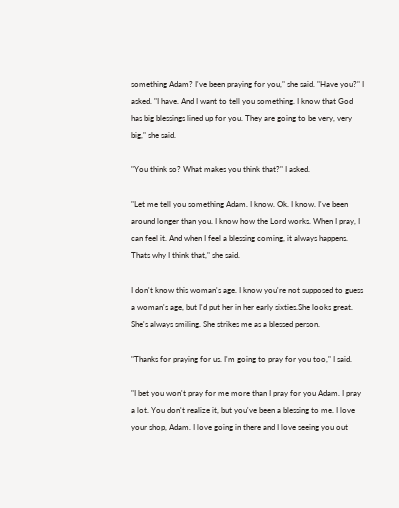something Adam? I've been praying for you," she said. "Have you?" I asked. "I have. And I want to tell you something. I know that God has big blessings lined up for you. They are going to be very, very big," she said.

"You think so? What makes you think that?" I asked.

"Let me tell you something Adam. I know. Ok. I know. I've been around longer than you. I know how the Lord works. When I pray, I can feel it. And when I feel a blessing coming, it always happens. Thats why I think that," she said.

I don't know this woman's age. I know you're not supposed to guess a woman's age, but I'd put her in her early sixties.She looks great. She's always smiling. She strikes me as a blessed person.

"Thanks for praying for us. I'm going to pray for you too," I said.

"I bet you won't pray for me more than I pray for you Adam. I pray a lot. You don't realize it, but you've been a blessing to me. I love your shop, Adam. I love going in there and I love seeing you out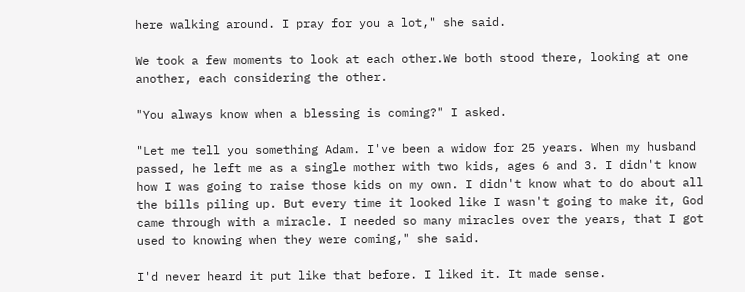here walking around. I pray for you a lot," she said.

We took a few moments to look at each other.We both stood there, looking at one another, each considering the other.

"You always know when a blessing is coming?" I asked.

"Let me tell you something Adam. I've been a widow for 25 years. When my husband passed, he left me as a single mother with two kids, ages 6 and 3. I didn't know how I was going to raise those kids on my own. I didn't know what to do about all the bills piling up. But every time it looked like I wasn't going to make it, God came through with a miracle. I needed so many miracles over the years, that I got used to knowing when they were coming," she said.

I'd never heard it put like that before. I liked it. It made sense.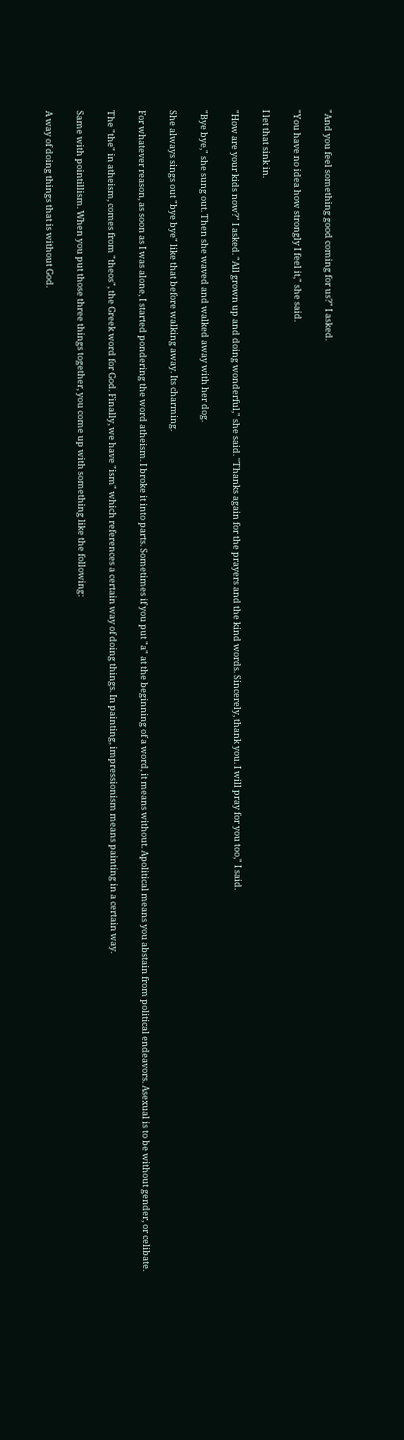"And you feel something good coming for us?" I asked.

"You have no idea how strongly I feel it," she said.

I let that sink in.

"How are your kids now?" I asked. "All grown up and doing wonderful," she said. ''Thanks again for the prayers and the kind words. Sincerely, thank you. I will pray for you too," I said.

"Bye bye," she sung out. Then she waved and walked away with her dog.

She always sings out "bye bye" like that before walking away. Its charming.

For whatever reason, as soon as I was alone, I started pondering the word atheism. I broke it into parts. Sometimes if you put "a" at the beginning of a word, it means without. Apolitical means you abstain from political endeavors. Asexual is to be without gender, or celibate.

The "the" in atheism, comes from "theos", the Greek word for God. Finally, we have "ism" which references a certain way of doing things. In painting, impressionism means painting in a certain way.

Same with pointillism. When you put those three things together, you come up with something like the following:

A way of doing things that is without God.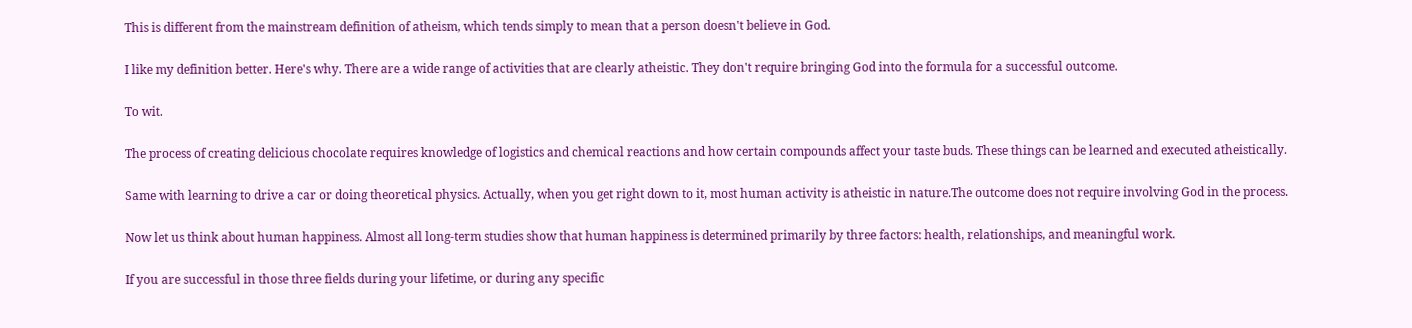This is different from the mainstream definition of atheism, which tends simply to mean that a person doesn't believe in God.

I like my definition better. Here's why. There are a wide range of activities that are clearly atheistic. They don't require bringing God into the formula for a successful outcome.

To wit.

The process of creating delicious chocolate requires knowledge of logistics and chemical reactions and how certain compounds affect your taste buds. These things can be learned and executed atheistically.

Same with learning to drive a car or doing theoretical physics. Actually, when you get right down to it, most human activity is atheistic in nature.The outcome does not require involving God in the process.

Now let us think about human happiness. Almost all long-term studies show that human happiness is determined primarily by three factors: health, relationships, and meaningful work.

If you are successful in those three fields during your lifetime, or during any specific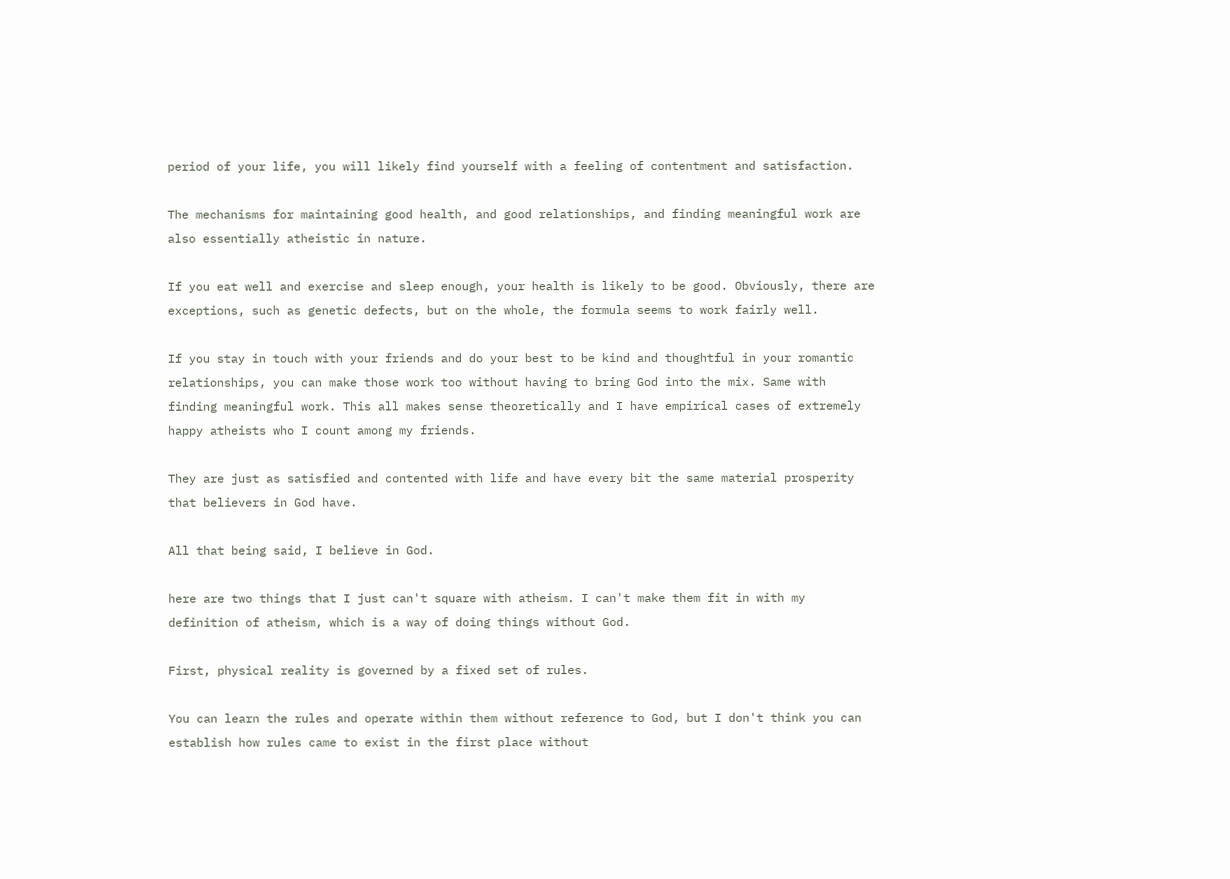period of your life, you will likely find yourself with a feeling of contentment and satisfaction.

The mechanisms for maintaining good health, and good relationships, and finding meaningful work are also essentially atheistic in nature.

If you eat well and exercise and sleep enough, your health is likely to be good. Obviously, there are exceptions, such as genetic defects, but on the whole, the formula seems to work fairly well.

If you stay in touch with your friends and do your best to be kind and thoughtful in your romantic relationships, you can make those work too without having to bring God into the mix. Same with finding meaningful work. This all makes sense theoretically and I have empirical cases of extremely happy atheists who I count among my friends.

They are just as satisfied and contented with life and have every bit the same material prosperity that believers in God have.

All that being said, I believe in God.

here are two things that I just can't square with atheism. I can't make them fit in with my definition of atheism, which is a way of doing things without God.

First, physical reality is governed by a fixed set of rules.

You can learn the rules and operate within them without reference to God, but I don't think you can establish how rules came to exist in the first place without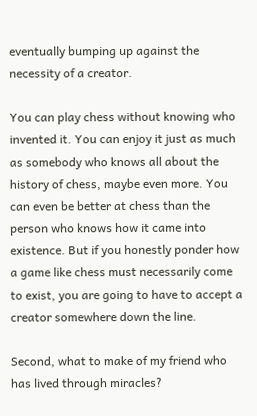eventually bumping up against the necessity of a creator.

You can play chess without knowing who invented it. You can enjoy it just as much as somebody who knows all about the history of chess, maybe even more. You can even be better at chess than the person who knows how it came into existence. But if you honestly ponder how a game like chess must necessarily come to exist, you are going to have to accept a creator somewhere down the line.

Second, what to make of my friend who has lived through miracles?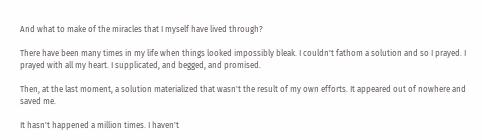And what to make of the miracles that I myself have lived through?

There have been many times in my life when things looked impossibly bleak. I couldn't fathom a solution and so I prayed. I prayed with all my heart. I supplicated, and begged, and promised.

Then, at the last moment, a solution materialized that wasn't the result of my own efforts. It appeared out of nowhere and saved me.

It hasn't happened a million times. I haven't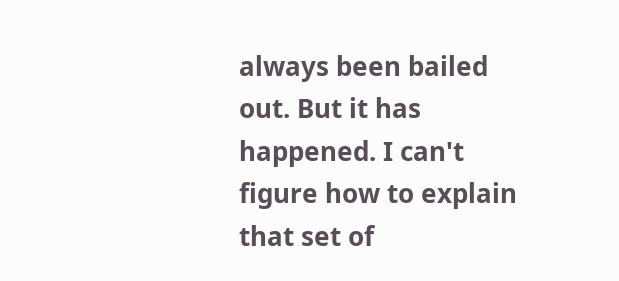always been bailed out. But it has happened. I can't figure how to explain that set of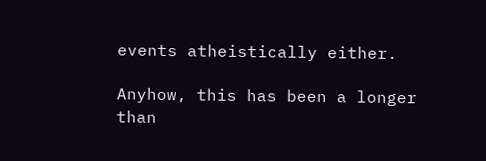events atheistically either.

Anyhow, this has been a longer than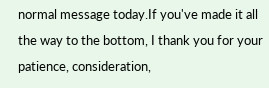normal message today.If you've made it all the way to the bottom, I thank you for your patience, consideration,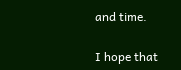and time.

I hope that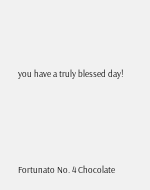you have a truly blessed day!







Fortunato No. 4 Chocolate